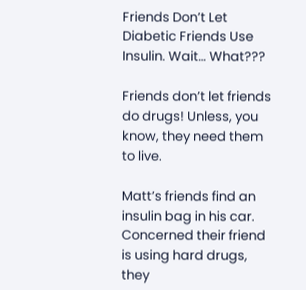Friends Don’t Let Diabetic Friends Use Insulin. Wait… What???

Friends don’t let friends do drugs! Unless, you know, they need them to live.

Matt’s friends find an insulin bag in his car. Concerned their friend is using hard drugs, they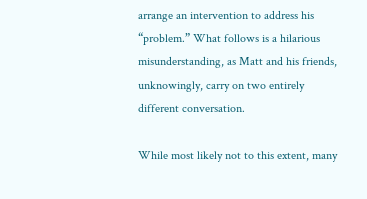arrange an intervention to address his “problem.” What follows is a hilarious misunderstanding, as Matt and his friends, unknowingly, carry on two entirely different conversation.

While most likely not to this extent, many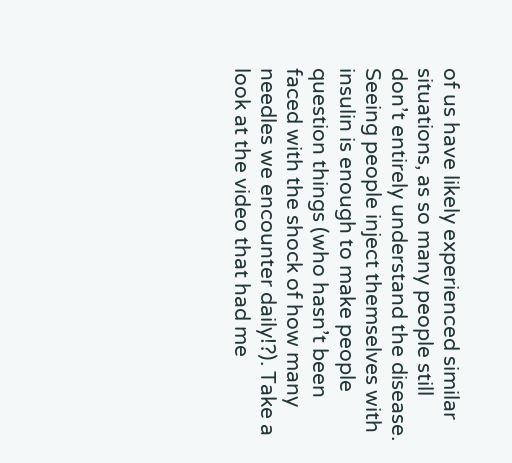of us have likely experienced similar situations, as so many people still don’t entirely understand the disease. Seeing people inject themselves with insulin is enough to make people question things (who hasn’t been faced with the shock of how many needles we encounter daily!?). Take a look at the video that had me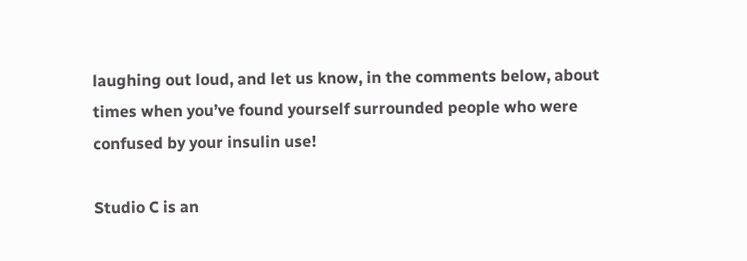laughing out loud, and let us know, in the comments below, about times when you’ve found yourself surrounded people who were confused by your insulin use!

Studio C is an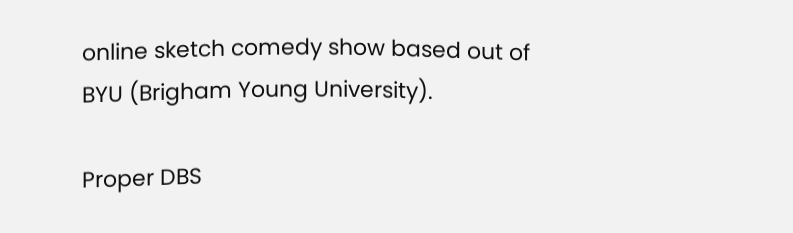online sketch comedy show based out of BYU (Brigham Young University).

Proper DBS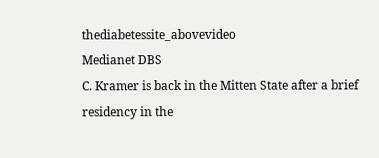thediabetessite_abovevideo
Medianet DBS
C. Kramer is back in the Mitten State after a brief residency in the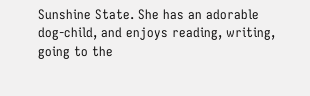Sunshine State. She has an adorable dog-child, and enjoys reading, writing, going to the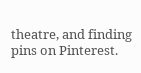theatre, and finding pins on Pinterest.